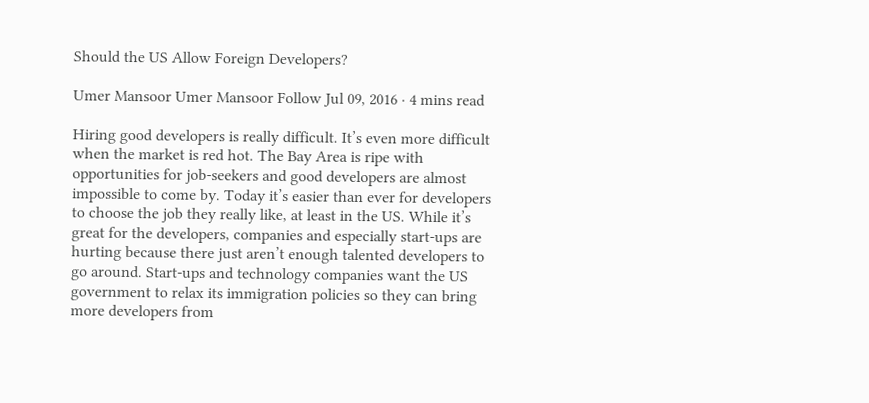Should the US Allow Foreign Developers?

Umer Mansoor Umer Mansoor Follow Jul 09, 2016 · 4 mins read

Hiring good developers is really difficult. It’s even more difficult when the market is red hot. The Bay Area is ripe with opportunities for job-seekers and good developers are almost impossible to come by. Today it’s easier than ever for developers to choose the job they really like, at least in the US. While it’s great for the developers, companies and especially start-ups are hurting because there just aren’t enough talented developers to go around. Start-ups and technology companies want the US government to relax its immigration policies so they can bring more developers from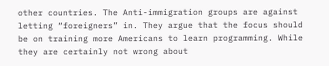other countries. The Anti-immigration groups are against letting “foreigners” in. They argue that the focus should be on training more Americans to learn programming. While they are certainly not wrong about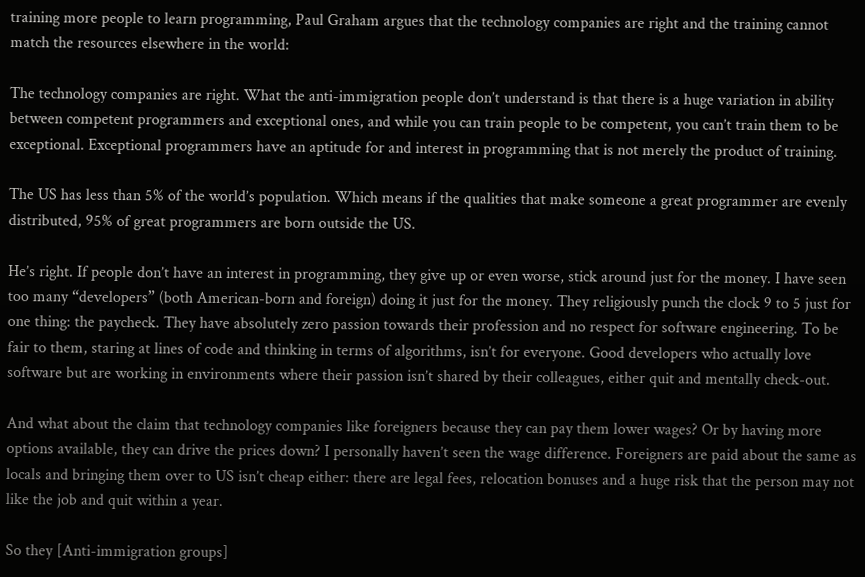training more people to learn programming, Paul Graham argues that the technology companies are right and the training cannot match the resources elsewhere in the world:

The technology companies are right. What the anti-immigration people don’t understand is that there is a huge variation in ability between competent programmers and exceptional ones, and while you can train people to be competent, you can’t train them to be exceptional. Exceptional programmers have an aptitude for and interest in programming that is not merely the product of training.

The US has less than 5% of the world’s population. Which means if the qualities that make someone a great programmer are evenly distributed, 95% of great programmers are born outside the US.

He’s right. If people don’t have an interest in programming, they give up or even worse, stick around just for the money. I have seen too many “developers” (both American-born and foreign) doing it just for the money. They religiously punch the clock 9 to 5 just for one thing: the paycheck. They have absolutely zero passion towards their profession and no respect for software engineering. To be fair to them, staring at lines of code and thinking in terms of algorithms, isn’t for everyone. Good developers who actually love software but are working in environments where their passion isn’t shared by their colleagues, either quit and mentally check-out.

And what about the claim that technology companies like foreigners because they can pay them lower wages? Or by having more options available, they can drive the prices down? I personally haven’t seen the wage difference. Foreigners are paid about the same as locals and bringing them over to US isn’t cheap either: there are legal fees, relocation bonuses and a huge risk that the person may not like the job and quit within a year.

So they [Anti-immigration groups]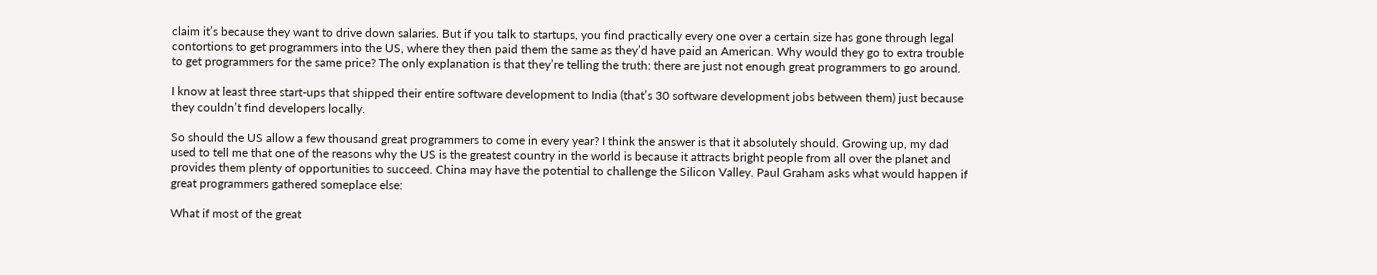claim it’s because they want to drive down salaries. But if you talk to startups, you find practically every one over a certain size has gone through legal contortions to get programmers into the US, where they then paid them the same as they’d have paid an American. Why would they go to extra trouble to get programmers for the same price? The only explanation is that they’re telling the truth: there are just not enough great programmers to go around.

I know at least three start-ups that shipped their entire software development to India (that’s 30 software development jobs between them) just because they couldn’t find developers locally.

So should the US allow a few thousand great programmers to come in every year? I think the answer is that it absolutely should. Growing up, my dad used to tell me that one of the reasons why the US is the greatest country in the world is because it attracts bright people from all over the planet and provides them plenty of opportunities to succeed. China may have the potential to challenge the Silicon Valley. Paul Graham asks what would happen if great programmers gathered someplace else:

What if most of the great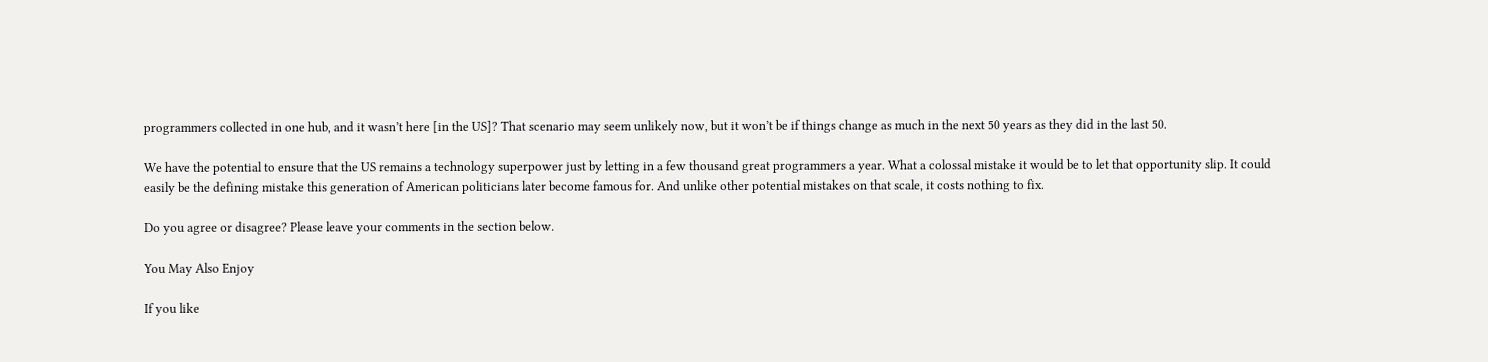programmers collected in one hub, and it wasn’t here [in the US]? That scenario may seem unlikely now, but it won’t be if things change as much in the next 50 years as they did in the last 50.

We have the potential to ensure that the US remains a technology superpower just by letting in a few thousand great programmers a year. What a colossal mistake it would be to let that opportunity slip. It could easily be the defining mistake this generation of American politicians later become famous for. And unlike other potential mistakes on that scale, it costs nothing to fix.

Do you agree or disagree? Please leave your comments in the section below.

You May Also Enjoy

If you like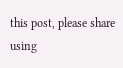this post, please share using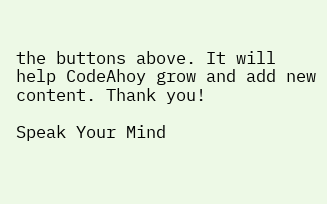the buttons above. It will help CodeAhoy grow and add new content. Thank you!

Speak Your Mind